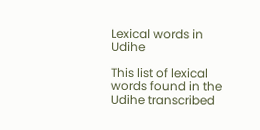Lexical words in Udihe

This list of lexical words found in the Udihe transcribed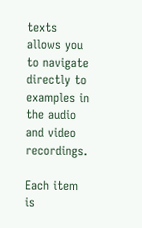texts allows you to navigate directly to examples in the audio and video recordings.

Each item is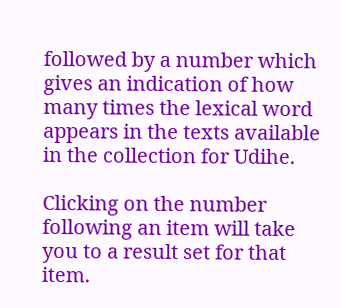followed by a number which gives an indication of how many times the lexical word appears in the texts available in the collection for Udihe.

Clicking on the number following an item will take you to a result set for that item.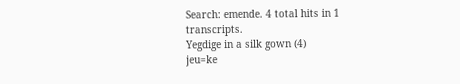Search: emende. 4 total hits in 1 transcripts.
Yegdige in a silk gown (4)
jeu=ke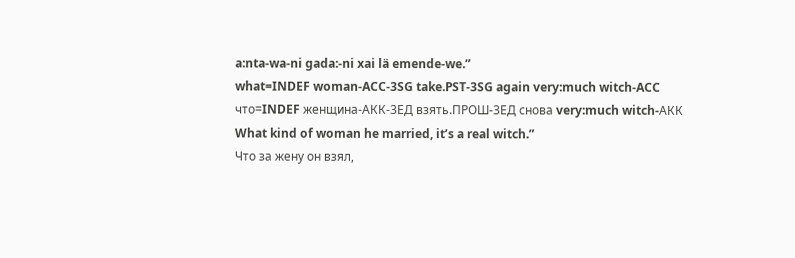a:nta-wa-ni gada:-ni xai lä emende-we.”
what=INDEF woman-ACC-3SG take.PST-3SG again very:much witch-ACC
что=INDEF женщина-АКК-3ЕД взять.ПРОШ-3ЕД снова very:much witch-АКК
What kind of woman he married, it’s a real witch.”
Что за жену он взял,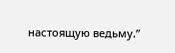настоящую ведьму.”